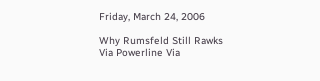Friday, March 24, 2006

Why Rumsfeld Still Rawks
Via Powerline Via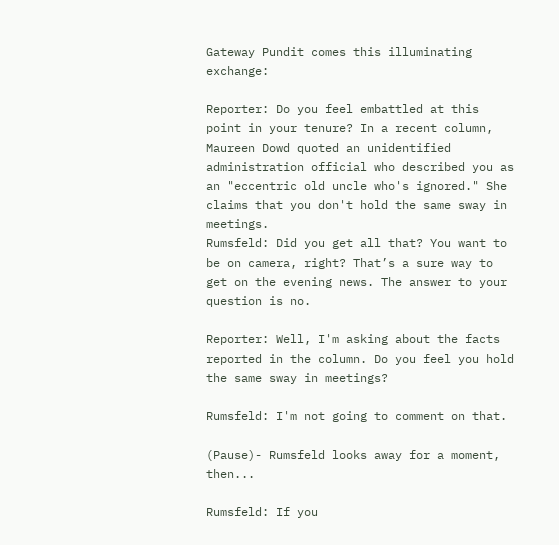Gateway Pundit comes this illuminating exchange:

Reporter: Do you feel embattled at this point in your tenure? In a recent column, Maureen Dowd quoted an unidentified administration official who described you as an "eccentric old uncle who's ignored." She claims that you don't hold the same sway in meetings.
Rumsfeld: Did you get all that? You want to be on camera, right? That’s a sure way to get on the evening news. The answer to your question is no.

Reporter: Well, I'm asking about the facts reported in the column. Do you feel you hold the same sway in meetings?

Rumsfeld: I'm not going to comment on that.

(Pause)- Rumsfeld looks away for a moment, then...

Rumsfeld: If you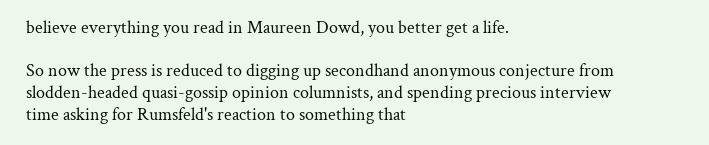believe everything you read in Maureen Dowd, you better get a life.

So now the press is reduced to digging up secondhand anonymous conjecture from slodden-headed quasi-gossip opinion columnists, and spending precious interview time asking for Rumsfeld's reaction to something that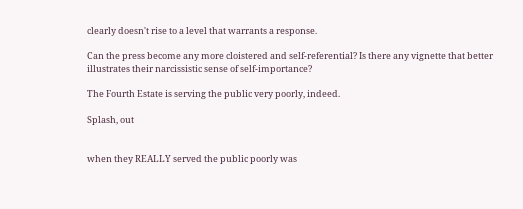clearly doesn't rise to a level that warrants a response.

Can the press become any more cloistered and self-referential? Is there any vignette that better illustrates their narcissistic sense of self-importance?

The Fourth Estate is serving the public very poorly, indeed.

Splash, out


when they REALLY served the public poorly was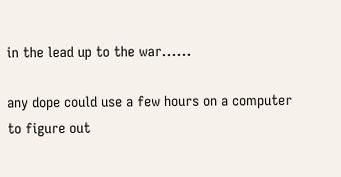in the lead up to the war......

any dope could use a few hours on a computer to figure out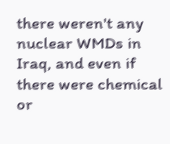there weren't any nuclear WMDs in Iraq, and even if there were chemical or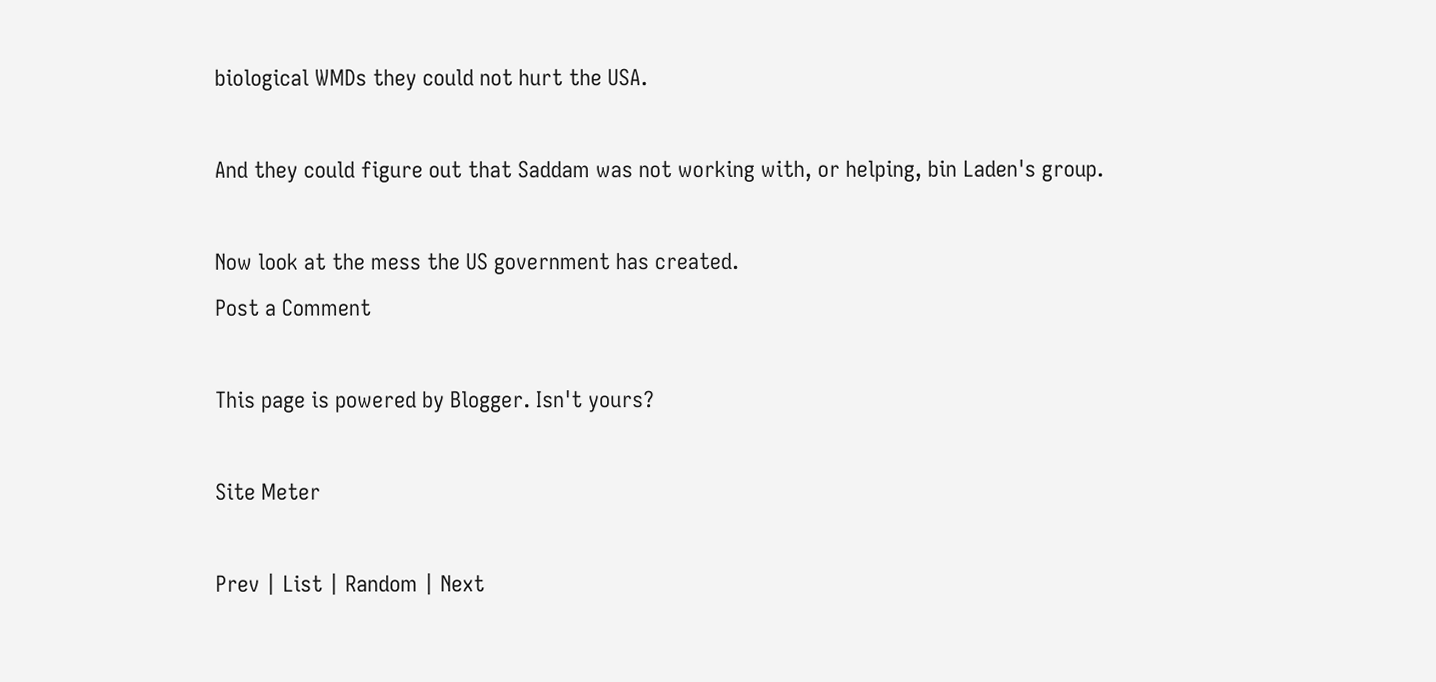biological WMDs they could not hurt the USA.

And they could figure out that Saddam was not working with, or helping, bin Laden's group.

Now look at the mess the US government has created.
Post a Comment

This page is powered by Blogger. Isn't yours?

Site Meter

Prev | List | Random | Next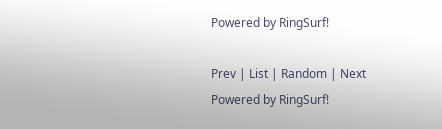Powered by RingSurf!

Prev | List | Random | Next
Powered by RingSurf!